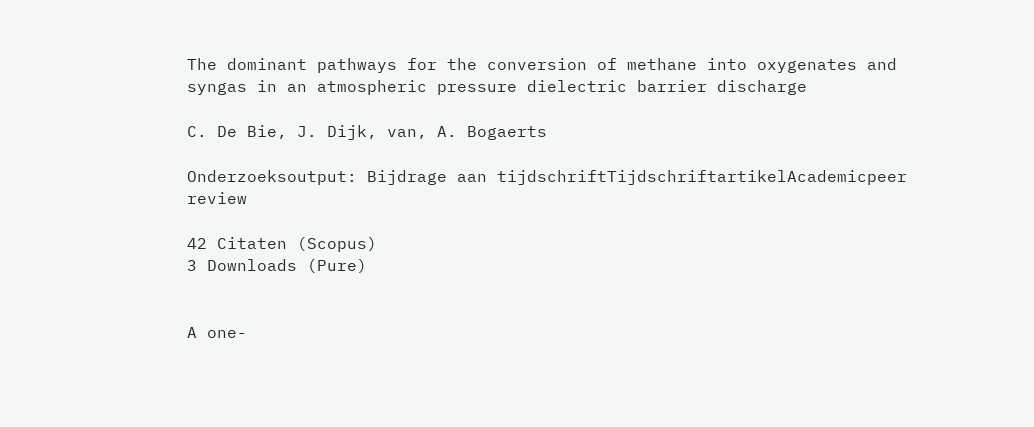The dominant pathways for the conversion of methane into oxygenates and syngas in an atmospheric pressure dielectric barrier discharge

C. De Bie, J. Dijk, van, A. Bogaerts

Onderzoeksoutput: Bijdrage aan tijdschriftTijdschriftartikelAcademicpeer review

42 Citaten (Scopus)
3 Downloads (Pure)


A one-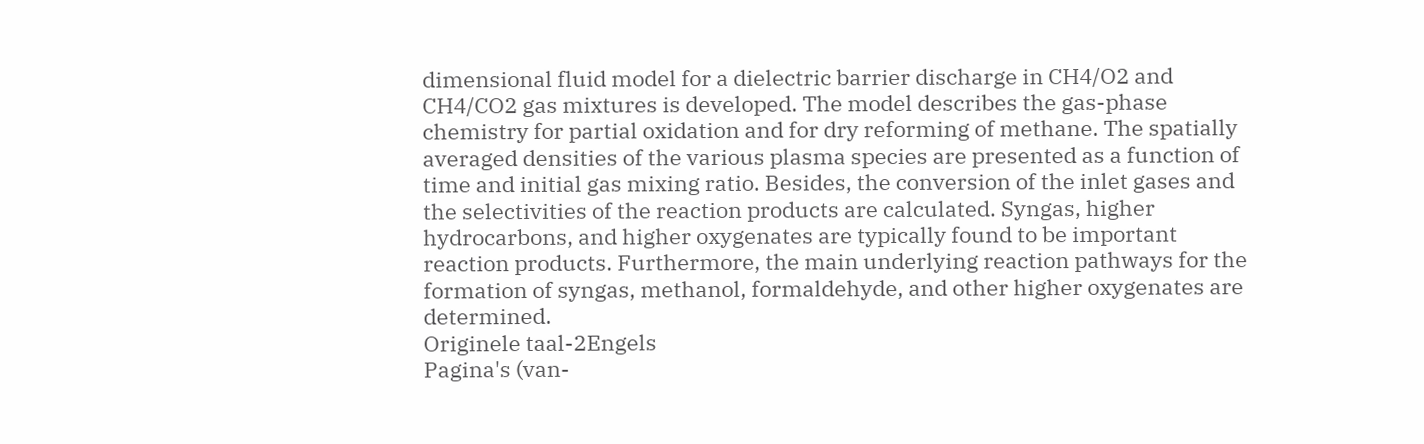dimensional fluid model for a dielectric barrier discharge in CH4/O2 and CH4/CO2 gas mixtures is developed. The model describes the gas-phase chemistry for partial oxidation and for dry reforming of methane. The spatially averaged densities of the various plasma species are presented as a function of time and initial gas mixing ratio. Besides, the conversion of the inlet gases and the selectivities of the reaction products are calculated. Syngas, higher hydrocarbons, and higher oxygenates are typically found to be important reaction products. Furthermore, the main underlying reaction pathways for the formation of syngas, methanol, formaldehyde, and other higher oxygenates are determined.
Originele taal-2Engels
Pagina's (van-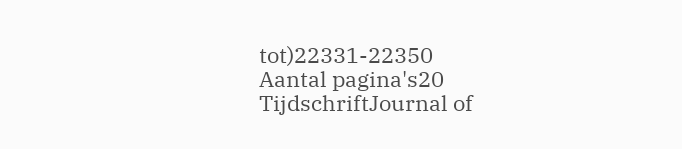tot)22331-22350
Aantal pagina's20
TijdschriftJournal of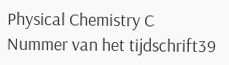Physical Chemistry C
Nummer van het tijdschrift39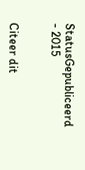StatusGepubliceerd - 2015


Citeer dit